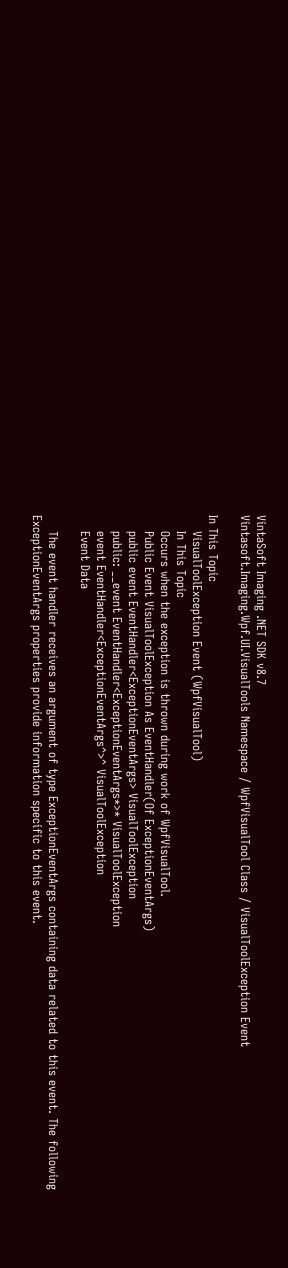VintaSoft Imaging .NET SDK v8.7
Vintasoft.Imaging.Wpf.UI.VisualTools Namespace / WpfVisualTool Class / VisualToolException Event

In This Topic
    VisualToolException Event (WpfVisualTool)
    In This Topic
    Occurs when the exception is thrown during work of WpfVisualTool.
    Public Event VisualToolException As EventHandler(Of ExceptionEventArgs)
    public event EventHandler<ExceptionEventArgs> VisualToolException
    public: __event EventHandler<ExceptionEventArgs*>* VisualToolException
    event EventHandler<ExceptionEventArgs^>^ VisualToolException
    Event Data

    The event handler receives an argument of type ExceptionEventArgs containing data related to this event. The following ExceptionEventArgs properties provide information specific to this event.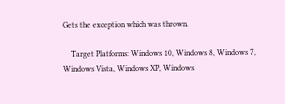Gets the exception which was thrown.

    Target Platforms: Windows 10, Windows 8, Windows 7, Windows Vista, Windows XP, Windows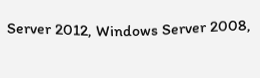Server 2012, Windows Server 2008,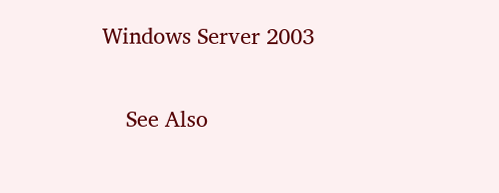Windows Server 2003

    See Also